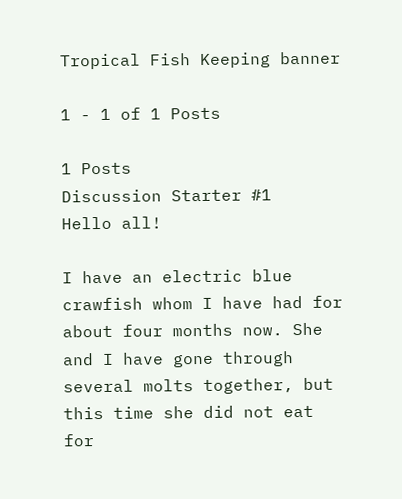Tropical Fish Keeping banner

1 - 1 of 1 Posts

1 Posts
Discussion Starter #1
Hello all!

I have an electric blue crawfish whom I have had for about four months now. She and I have gone through several molts together, but this time she did not eat for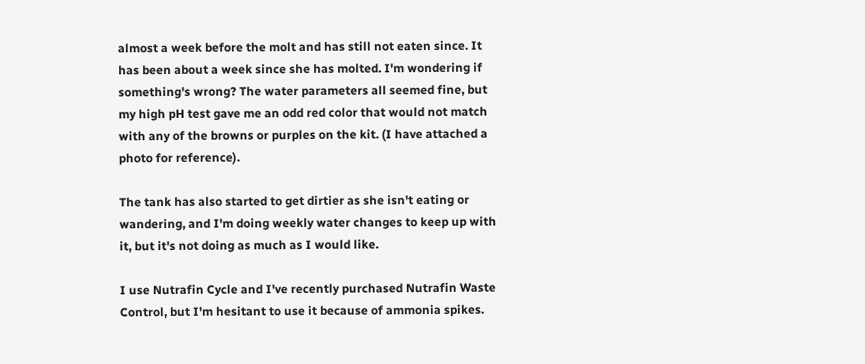almost a week before the molt and has still not eaten since. It has been about a week since she has molted. I'm wondering if something's wrong? The water parameters all seemed fine, but my high pH test gave me an odd red color that would not match with any of the browns or purples on the kit. (I have attached a photo for reference).

The tank has also started to get dirtier as she isn't eating or wandering, and I'm doing weekly water changes to keep up with it, but it's not doing as much as I would like.

I use Nutrafin Cycle and I've recently purchased Nutrafin Waste Control, but I'm hesitant to use it because of ammonia spikes.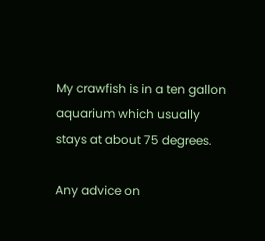My crawfish is in a ten gallon aquarium which usually stays at about 75 degrees.

Any advice on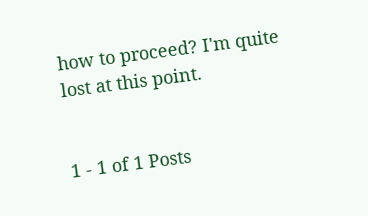how to proceed? I'm quite lost at this point.


1 - 1 of 1 Posts